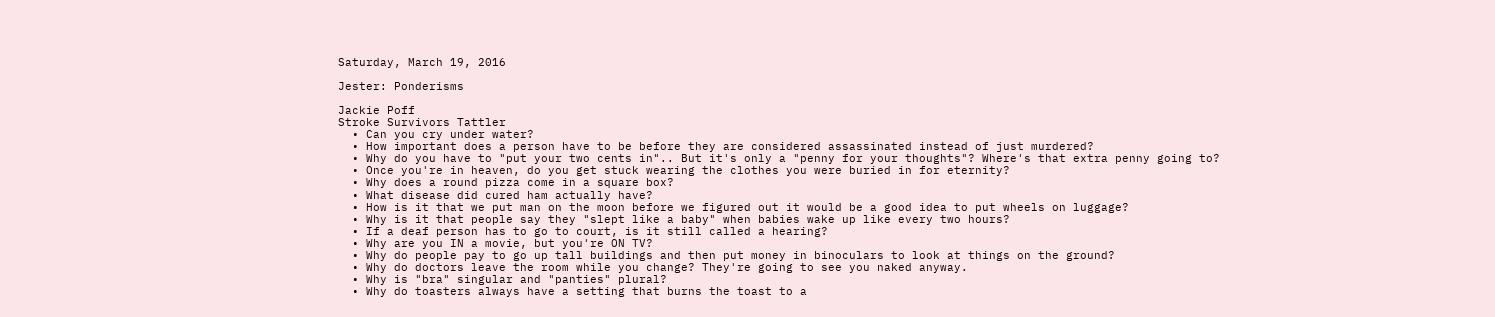Saturday, March 19, 2016

Jester: Ponderisms

Jackie Poff
Stroke Survivors Tattler
  • Can you cry under water?
  • How important does a person have to be before they are considered assassinated instead of just murdered?
  • Why do you have to "put your two cents in".. But it's only a "penny for your thoughts"? Where's that extra penny going to?
  • Once you're in heaven, do you get stuck wearing the clothes you were buried in for eternity?
  • Why does a round pizza come in a square box?
  • What disease did cured ham actually have?
  • How is it that we put man on the moon before we figured out it would be a good idea to put wheels on luggage?
  • Why is it that people say they "slept like a baby" when babies wake up like every two hours?
  • If a deaf person has to go to court, is it still called a hearing?
  • Why are you IN a movie, but you're ON TV?
  • Why do people pay to go up tall buildings and then put money in binoculars to look at things on the ground?
  • Why do doctors leave the room while you change? They're going to see you naked anyway.
  • Why is "bra" singular and "panties" plural?
  • Why do toasters always have a setting that burns the toast to a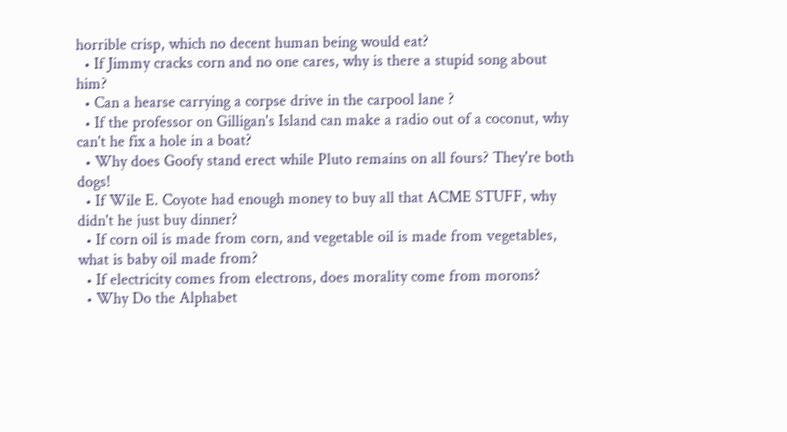horrible crisp, which no decent human being would eat?
  • If Jimmy cracks corn and no one cares, why is there a stupid song about him?
  • Can a hearse carrying a corpse drive in the carpool lane ?
  • If the professor on Gilligan's Island can make a radio out of a coconut, why can't he fix a hole in a boat?
  • Why does Goofy stand erect while Pluto remains on all fours? They're both dogs!
  • If Wile E. Coyote had enough money to buy all that ACME STUFF, why didn't he just buy dinner?
  • If corn oil is made from corn, and vegetable oil is made from vegetables, what is baby oil made from?
  • If electricity comes from electrons, does morality come from morons?
  • Why Do the Alphabet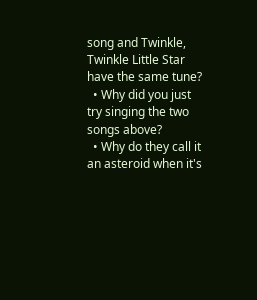song and Twinkle, Twinkle Little Star have the same tune?
  • Why did you just try singing the two songs above?
  • Why do they call it an asteroid when it's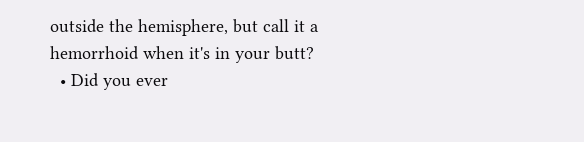outside the hemisphere, but call it a hemorrhoid when it's in your butt?
  • Did you ever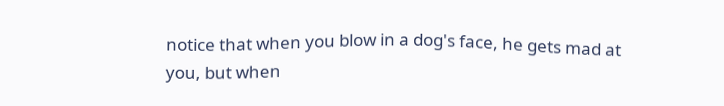notice that when you blow in a dog's face, he gets mad at you, but when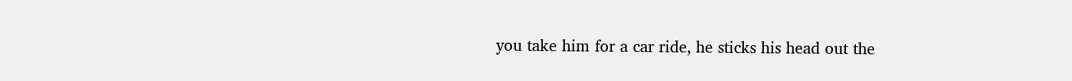you take him for a car ride, he sticks his head out the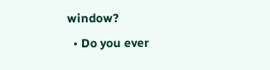window?
  • Do you ever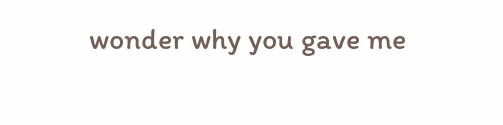wonder why you gave me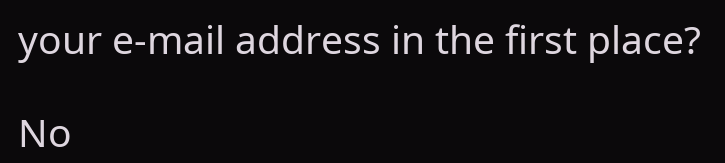your e-mail address in the first place?

No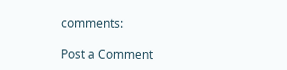comments:

Post a Comment